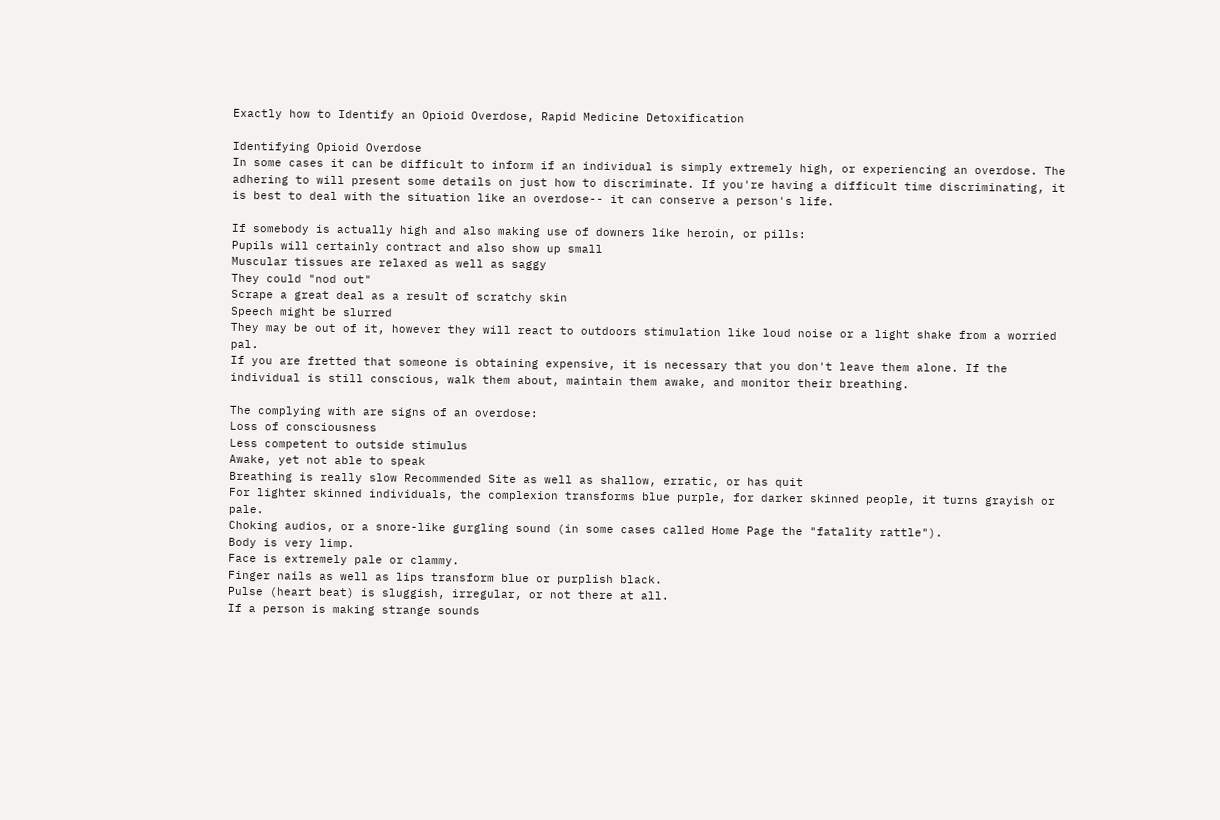Exactly how to Identify an Opioid Overdose, Rapid Medicine Detoxification

Identifying Opioid Overdose
In some cases it can be difficult to inform if an individual is simply extremely high, or experiencing an overdose. The adhering to will present some details on just how to discriminate. If you're having a difficult time discriminating, it is best to deal with the situation like an overdose-- it can conserve a person's life.

If somebody is actually high and also making use of downers like heroin, or pills:
Pupils will certainly contract and also show up small
Muscular tissues are relaxed as well as saggy
They could "nod out"
Scrape a great deal as a result of scratchy skin
Speech might be slurred
They may be out of it, however they will react to outdoors stimulation like loud noise or a light shake from a worried pal.
If you are fretted that someone is obtaining expensive, it is necessary that you don't leave them alone. If the individual is still conscious, walk them about, maintain them awake, and monitor their breathing.

The complying with are signs of an overdose:
Loss of consciousness
Less competent to outside stimulus
Awake, yet not able to speak
Breathing is really slow Recommended Site as well as shallow, erratic, or has quit
For lighter skinned individuals, the complexion transforms blue purple, for darker skinned people, it turns grayish or pale.
Choking audios, or a snore-like gurgling sound (in some cases called Home Page the "fatality rattle").
Body is very limp.
Face is extremely pale or clammy.
Finger nails as well as lips transform blue or purplish black.
Pulse (heart beat) is sluggish, irregular, or not there at all.
If a person is making strange sounds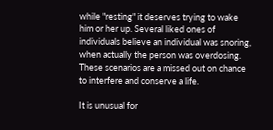while "resting" it deserves trying to wake him or her up. Several liked ones of individuals believe an individual was snoring, when actually the person was overdosing. These scenarios are a missed out on chance to interfere and conserve a life.

It is unusual for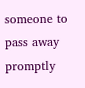someone to pass away promptly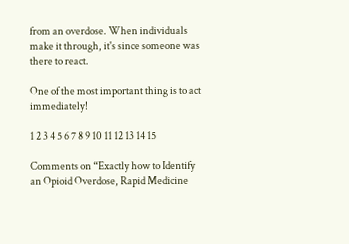from an overdose. When individuals make it through, it's since someone was there to react.

One of the most important thing is to act immediately!

1 2 3 4 5 6 7 8 9 10 11 12 13 14 15

Comments on “Exactly how to Identify an Opioid Overdose, Rapid Medicine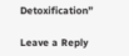Detoxification”

Leave a Reply